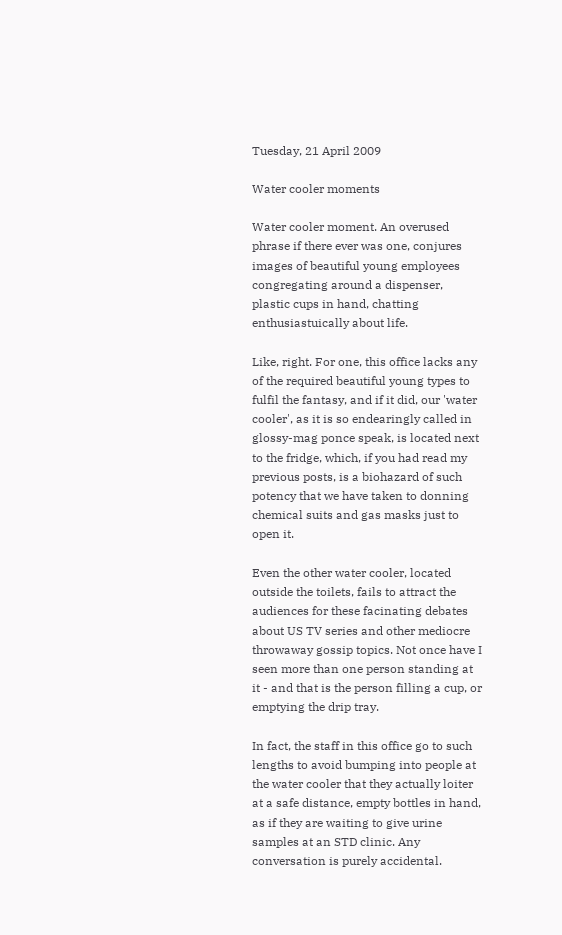Tuesday, 21 April 2009

Water cooler moments

Water cooler moment. An overused phrase if there ever was one, conjures images of beautiful young employees congregating around a dispenser, plastic cups in hand, chatting enthusiastuically about life.

Like, right. For one, this office lacks any of the required beautiful young types to fulfil the fantasy, and if it did, our 'water cooler', as it is so endearingly called in glossy-mag ponce speak, is located next to the fridge, which, if you had read my previous posts, is a biohazard of such potency that we have taken to donning chemical suits and gas masks just to open it.

Even the other water cooler, located outside the toilets, fails to attract the audiences for these facinating debates about US TV series and other mediocre throwaway gossip topics. Not once have I seen more than one person standing at it - and that is the person filling a cup, or emptying the drip tray.

In fact, the staff in this office go to such lengths to avoid bumping into people at the water cooler that they actually loiter at a safe distance, empty bottles in hand, as if they are waiting to give urine samples at an STD clinic. Any conversation is purely accidental.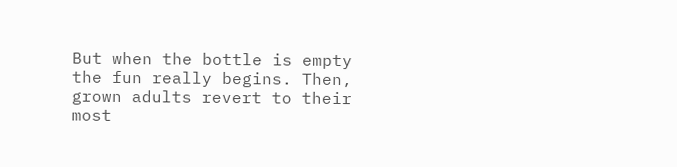But when the bottle is empty the fun really begins. Then, grown adults revert to their most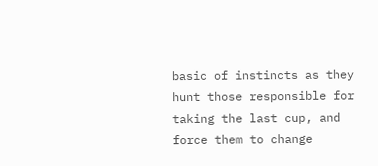basic of instincts as they hunt those responsible for taking the last cup, and force them to change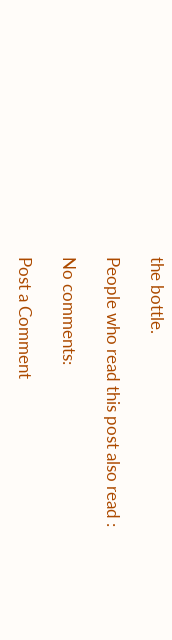the bottle.

People who read this post also read :

No comments:

Post a Comment